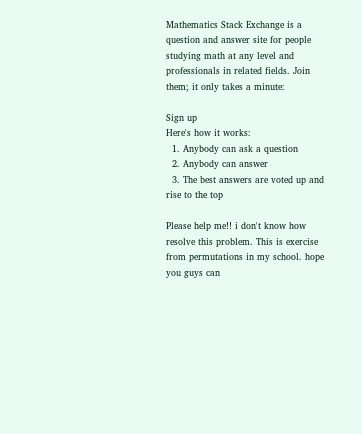Mathematics Stack Exchange is a question and answer site for people studying math at any level and professionals in related fields. Join them; it only takes a minute:

Sign up
Here's how it works:
  1. Anybody can ask a question
  2. Anybody can answer
  3. The best answers are voted up and rise to the top

Please help me!! i don't know how resolve this problem. This is exercise from permutations in my school. hope you guys can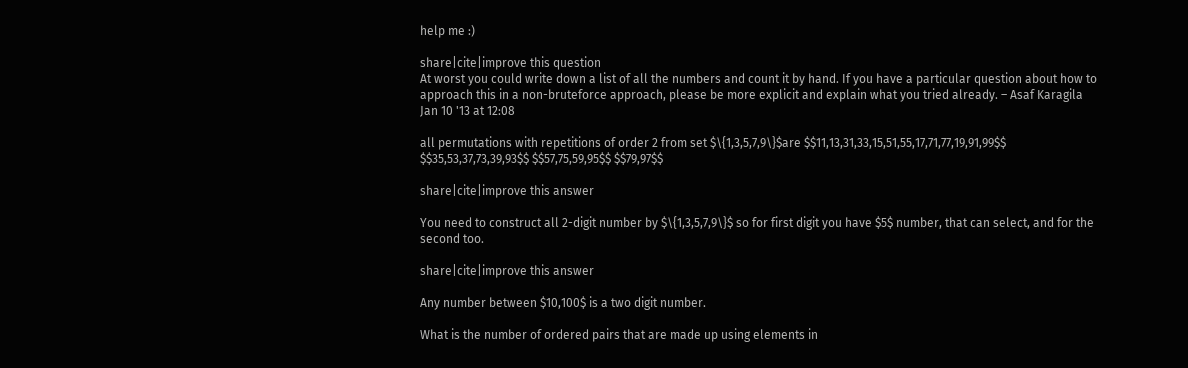help me :)

share|cite|improve this question
At worst you could write down a list of all the numbers and count it by hand. If you have a particular question about how to approach this in a non-bruteforce approach, please be more explicit and explain what you tried already. – Asaf Karagila Jan 10 '13 at 12:08

all permutations with repetitions of order 2 from set $\{1,3,5,7,9\}$are $$11,13,31,33,15,51,55,17,71,77,19,91,99$$ $$35,53,37,73,39,93$$ $$57,75,59,95$$ $$79,97$$

share|cite|improve this answer

You need to construct all 2-digit number by $\{1,3,5,7,9\}$ so for first digit you have $5$ number, that can select, and for the second too.

share|cite|improve this answer

Any number between $10,100$ is a two digit number.

What is the number of ordered pairs that are made up using elements in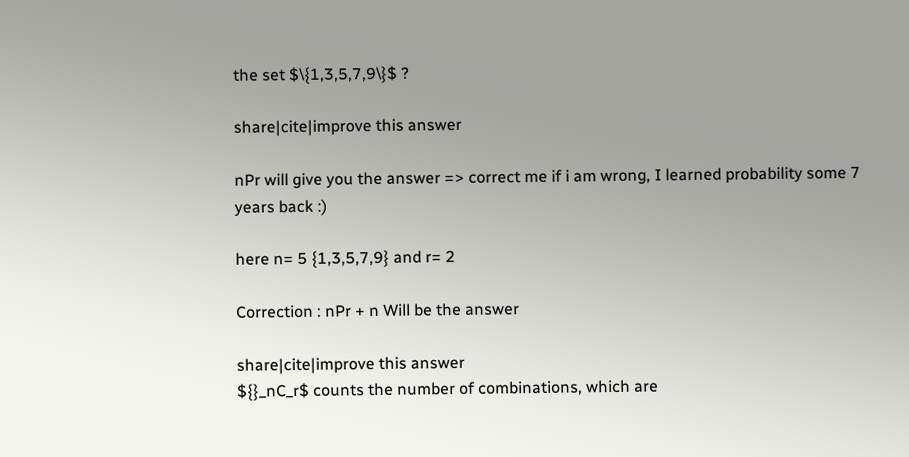the set $\{1,3,5,7,9\}$ ?

share|cite|improve this answer

nPr will give you the answer => correct me if i am wrong, I learned probability some 7 years back :)

here n= 5 {1,3,5,7,9} and r= 2

Correction : nPr + n Will be the answer

share|cite|improve this answer
${}_nC_r$ counts the number of combinations, which are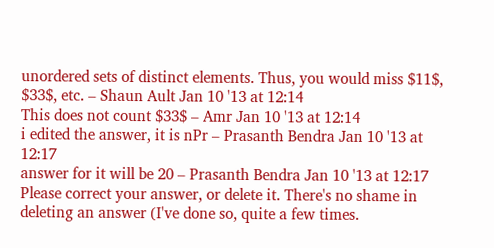unordered sets of distinct elements. Thus, you would miss $11$, $33$, etc. – Shaun Ault Jan 10 '13 at 12:14
This does not count $33$ – Amr Jan 10 '13 at 12:14
i edited the answer, it is nPr – Prasanth Bendra Jan 10 '13 at 12:17
answer for it will be 20 – Prasanth Bendra Jan 10 '13 at 12:17
Please correct your answer, or delete it. There's no shame in deleting an answer (I've done so, quite a few times.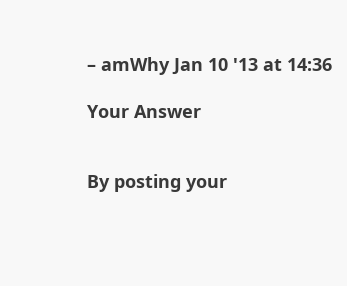– amWhy Jan 10 '13 at 14:36

Your Answer


By posting your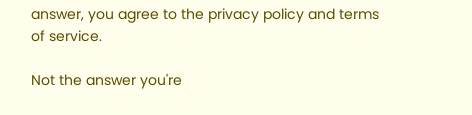answer, you agree to the privacy policy and terms of service.

Not the answer you're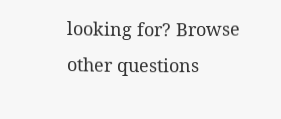looking for? Browse other questions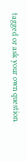tagged or ask your own question.